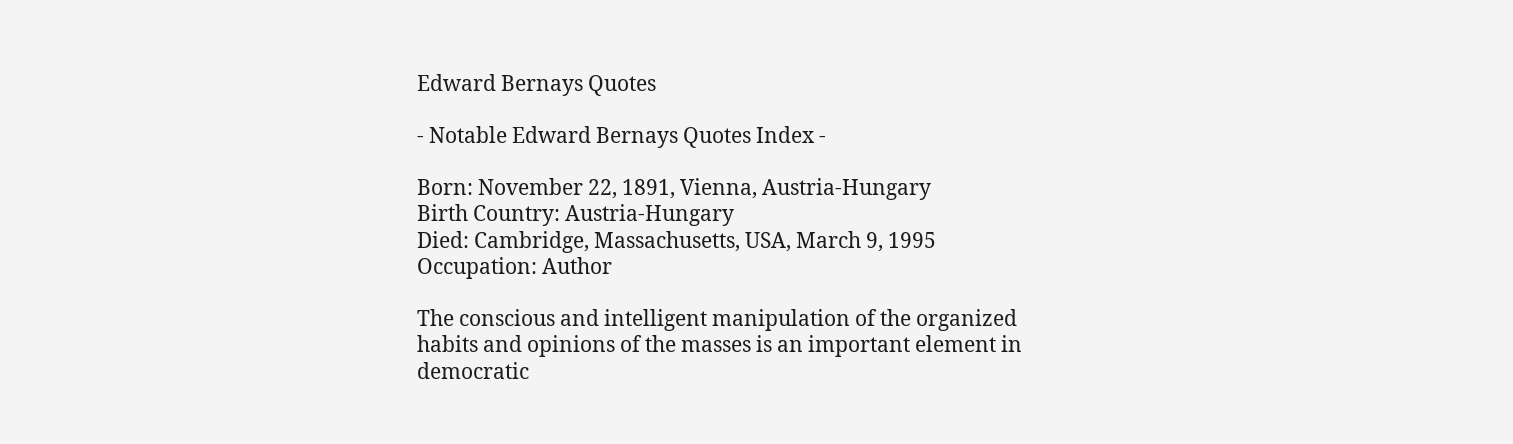Edward Bernays Quotes

- Notable Edward Bernays Quotes Index -

Born: November 22, 1891, Vienna, Austria-Hungary
Birth Country: Austria-Hungary
Died: Cambridge, Massachusetts, USA, March 9, 1995
Occupation: Author

The conscious and intelligent manipulation of the organized habits and opinions of the masses is an important element in democratic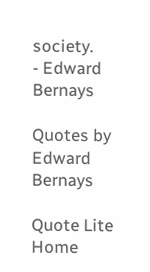society.
- Edward Bernays

Quotes by Edward Bernays

Quote Lite Home